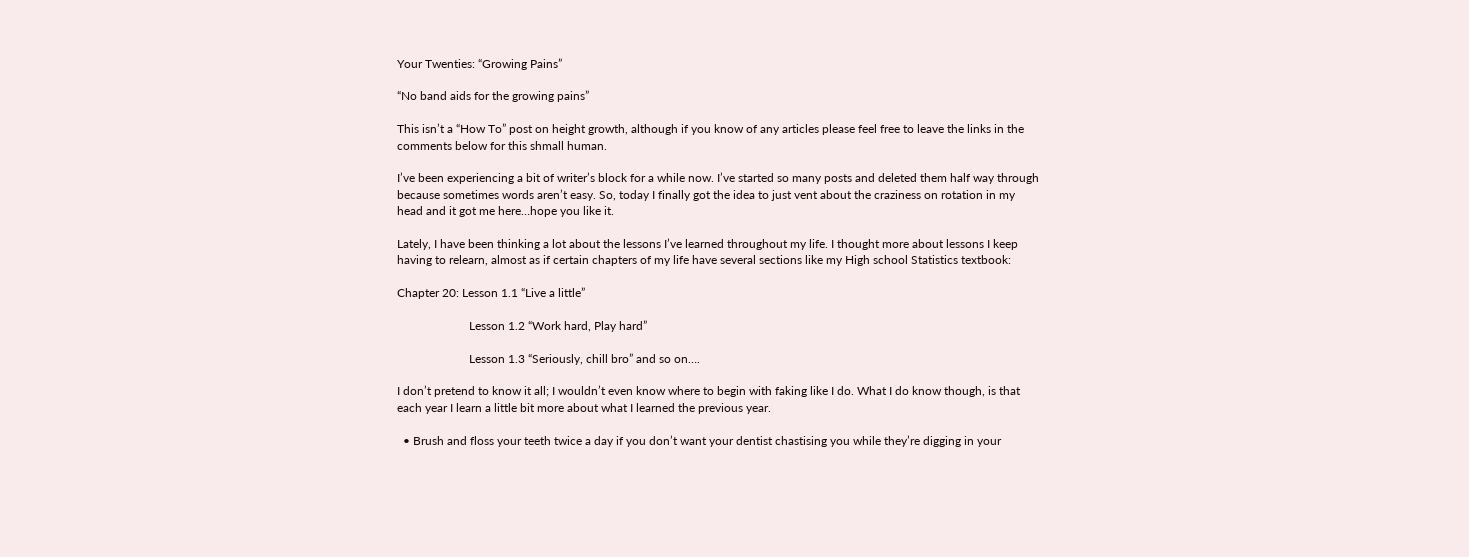Your Twenties: “Growing Pains”

“No band aids for the growing pains”

This isn’t a “How To” post on height growth, although if you know of any articles please feel free to leave the links in the comments below for this shmall human.

I’ve been experiencing a bit of writer’s block for a while now. I’ve started so many posts and deleted them half way through because sometimes words aren’t easy. So, today I finally got the idea to just vent about the craziness on rotation in my head and it got me here…hope you like it.

Lately, I have been thinking a lot about the lessons I’ve learned throughout my life. I thought more about lessons I keep having to relearn, almost as if certain chapters of my life have several sections like my High school Statistics textbook:

Chapter 20: Lesson 1.1 “Live a little”

                        Lesson 1.2 “Work hard, Play hard”

                        Lesson 1.3 “Seriously, chill bro” and so on….

I don’t pretend to know it all; I wouldn’t even know where to begin with faking like I do. What I do know though, is that each year I learn a little bit more about what I learned the previous year.

  • Brush and floss your teeth twice a day if you don’t want your dentist chastising you while they’re digging in your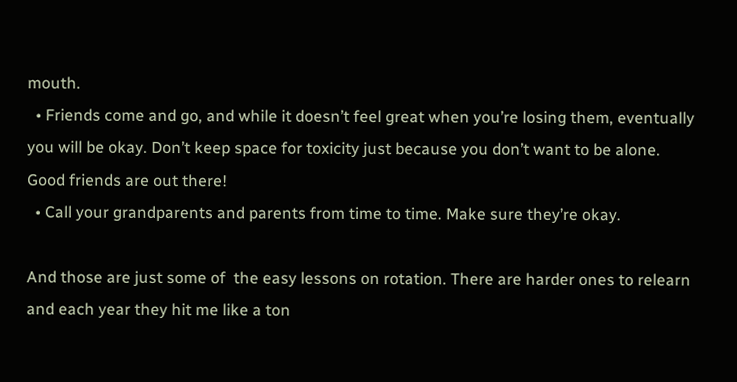mouth.
  • Friends come and go, and while it doesn’t feel great when you’re losing them, eventually you will be okay. Don’t keep space for toxicity just because you don’t want to be alone. Good friends are out there!
  • Call your grandparents and parents from time to time. Make sure they’re okay.

And those are just some of  the easy lessons on rotation. There are harder ones to relearn and each year they hit me like a ton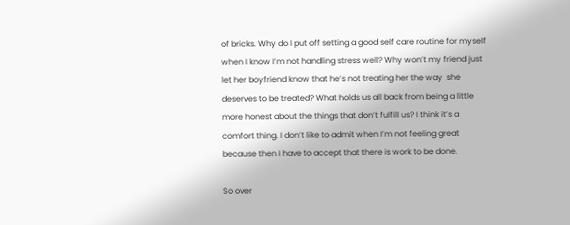of bricks. Why do I put off setting a good self care routine for myself when I know I’m not handling stress well? Why won’t my friend just let her boyfriend know that he’s not treating her the way  she deserves to be treated? What holds us all back from being a little more honest about the things that don’t fulfill us? I think it’s a comfort thing. I don’t like to admit when I’m not feeling great because then I have to accept that there is work to be done.

So over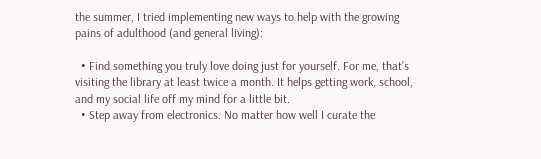the summer, I tried implementing new ways to help with the growing pains of adulthood (and general living):

  • Find something you truly love doing just for yourself. For me, that’s visiting the library at least twice a month. It helps getting work, school, and my social life off my mind for a little bit.
  • Step away from electronics. No matter how well I curate the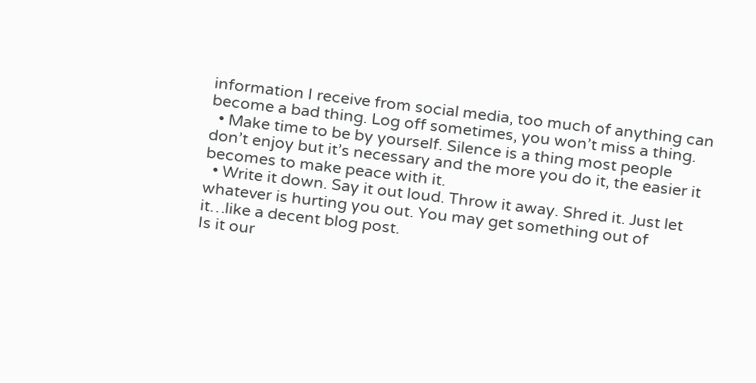information I receive from social media, too much of anything can  become a bad thing. Log off sometimes, you won’t miss a thing.
  • Make time to be by yourself. Silence is a thing most people don’t enjoy but it’s necessary and the more you do it, the easier it becomes to make peace with it.
  • Write it down. Say it out loud. Throw it away. Shred it. Just let whatever is hurting you out. You may get something out of it…like a decent blog post.
Is it our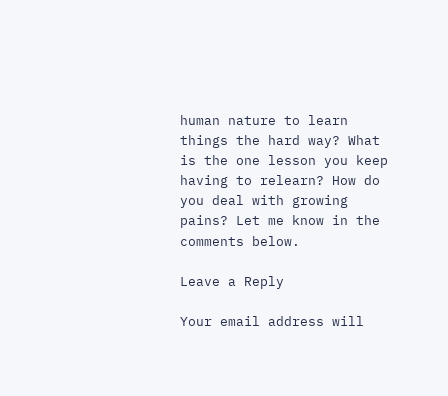human nature to learn things the hard way? What is the one lesson you keep having to relearn? How do you deal with growing pains? Let me know in the comments below.

Leave a Reply

Your email address will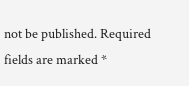not be published. Required fields are marked *